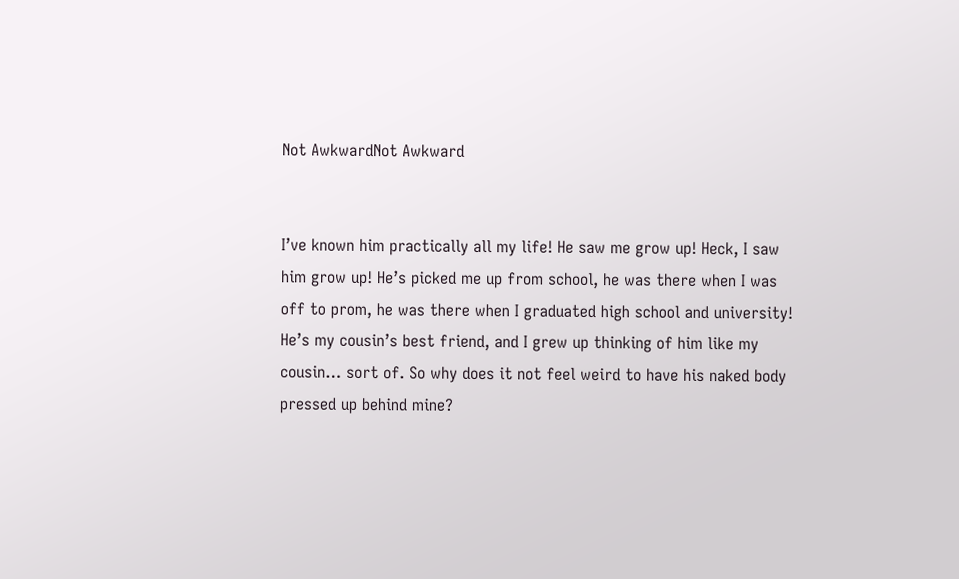Not AwkwardNot Awkward


I’ve known him practically all my life! He saw me grow up! Heck, I saw him grow up! He’s picked me up from school, he was there when I was off to prom, he was there when I graduated high school and university! He’s my cousin’s best friend, and I grew up thinking of him like my cousin… sort of. So why does it not feel weird to have his naked body pressed up behind mine?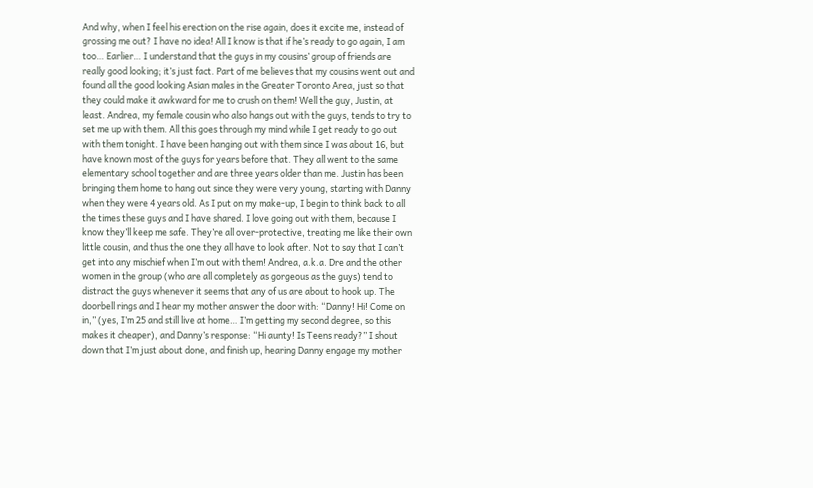And why, when I feel his erection on the rise again, does it excite me, instead of grossing me out? I have no idea! All I know is that if he’s ready to go again, I am too… Earlier… I understand that the guys in my cousins’ group of friends are really good looking; it’s just fact. Part of me believes that my cousins went out and found all the good looking Asian males in the Greater Toronto Area, just so that they could make it awkward for me to crush on them! Well the guy, Justin, at least. Andrea, my female cousin who also hangs out with the guys, tends to try to set me up with them. All this goes through my mind while I get ready to go out with them tonight. I have been hanging out with them since I was about 16, but have known most of the guys for years before that. They all went to the same elementary school together and are three years older than me. Justin has been bringing them home to hang out since they were very young, starting with Danny when they were 4 years old. As I put on my make-up, I begin to think back to all the times these guys and I have shared. I love going out with them, because I know they’ll keep me safe. They’re all over-protective, treating me like their own little cousin, and thus the one they all have to look after. Not to say that I can’t get into any mischief when I’m out with them! Andrea, a.k.a. Dre and the other women in the group (who are all completely as gorgeous as the guys) tend to distract the guys whenever it seems that any of us are about to hook up. The doorbell rings and I hear my mother answer the door with: “Danny! Hi! Come on in,” (yes, I’m 25 and still live at home… I’m getting my second degree, so this makes it cheaper), and Danny’s response: “Hi aunty! Is Teens ready?” I shout down that I’m just about done, and finish up, hearing Danny engage my mother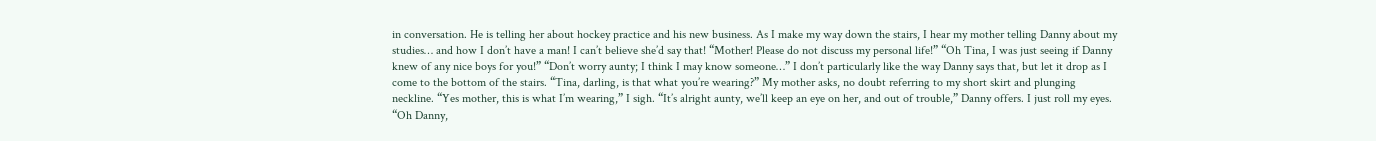in conversation. He is telling her about hockey practice and his new business. As I make my way down the stairs, I hear my mother telling Danny about my studies… and how I don’t have a man! I can’t believe she’d say that! “Mother! Please do not discuss my personal life!” “Oh Tina, I was just seeing if Danny knew of any nice boys for you!” “Don’t worry aunty; I think I may know someone…” I don’t particularly like the way Danny says that, but let it drop as I come to the bottom of the stairs. “Tina, darling, is that what you’re wearing?” My mother asks, no doubt referring to my short skirt and plunging neckline. “Yes mother, this is what I’m wearing,” I sigh. “It’s alright aunty, we’ll keep an eye on her, and out of trouble,” Danny offers. I just roll my eyes. “Oh Danny,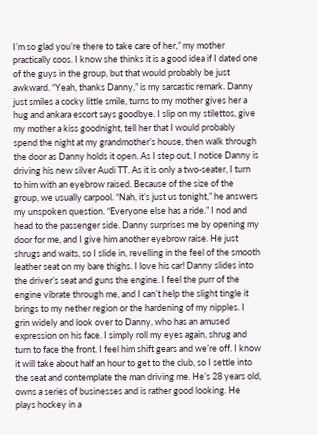I’m so glad you’re there to take care of her,” my mother practically coos. I know she thinks it is a good idea if I dated one of the guys in the group, but that would probably be just awkward. “Yeah, thanks Danny,” is my sarcastic remark. Danny just smiles a cocky little smile, turns to my mother gives her a hug and ankara escort says goodbye. I slip on my stilettos, give my mother a kiss goodnight, tell her that I would probably spend the night at my grandmother’s house, then walk through the door as Danny holds it open. As I step out, I notice Danny is driving his new silver Audi TT. As it is only a two-seater, I turn to him with an eyebrow raised. Because of the size of the group, we usually carpool. “Nah, it’s just us tonight,” he answers my unspoken question. “Everyone else has a ride.” I nod and head to the passenger side. Danny surprises me by opening my door for me, and I give him another eyebrow raise. He just shrugs and waits, so I slide in, revelling in the feel of the smooth leather seat on my bare thighs. I love his car! Danny slides into the driver’s seat and guns the engine. I feel the purr of the engine vibrate through me, and I can’t help the slight tingle it brings to my nether region or the hardening of my nipples. I grin widely and look over to Danny, who has an amused expression on his face. I simply roll my eyes again, shrug and turn to face the front. I feel him shift gears and we’re off. I know it will take about half an hour to get to the club, so I settle into the seat and contemplate the man driving me. He’s 28 years old, owns a series of businesses and is rather good looking. He plays hockey in a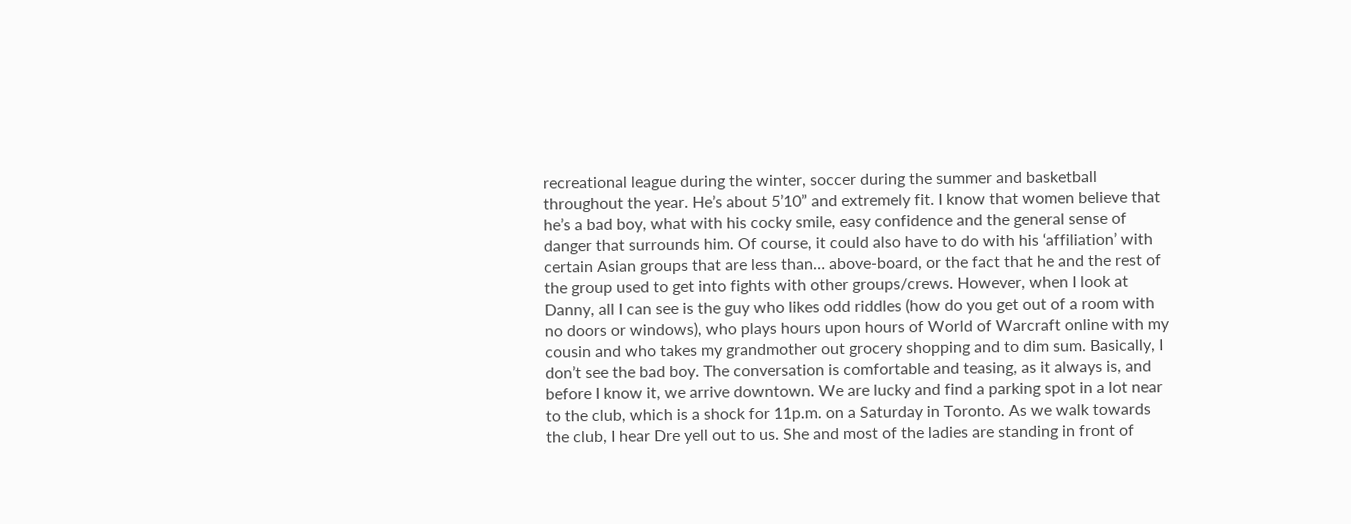recreational league during the winter, soccer during the summer and basketball throughout the year. He’s about 5’10” and extremely fit. I know that women believe that he’s a bad boy, what with his cocky smile, easy confidence and the general sense of danger that surrounds him. Of course, it could also have to do with his ‘affiliation’ with certain Asian groups that are less than… above-board, or the fact that he and the rest of the group used to get into fights with other groups/crews. However, when I look at Danny, all I can see is the guy who likes odd riddles (how do you get out of a room with no doors or windows), who plays hours upon hours of World of Warcraft online with my cousin and who takes my grandmother out grocery shopping and to dim sum. Basically, I don’t see the bad boy. The conversation is comfortable and teasing, as it always is, and before I know it, we arrive downtown. We are lucky and find a parking spot in a lot near to the club, which is a shock for 11p.m. on a Saturday in Toronto. As we walk towards the club, I hear Dre yell out to us. She and most of the ladies are standing in front of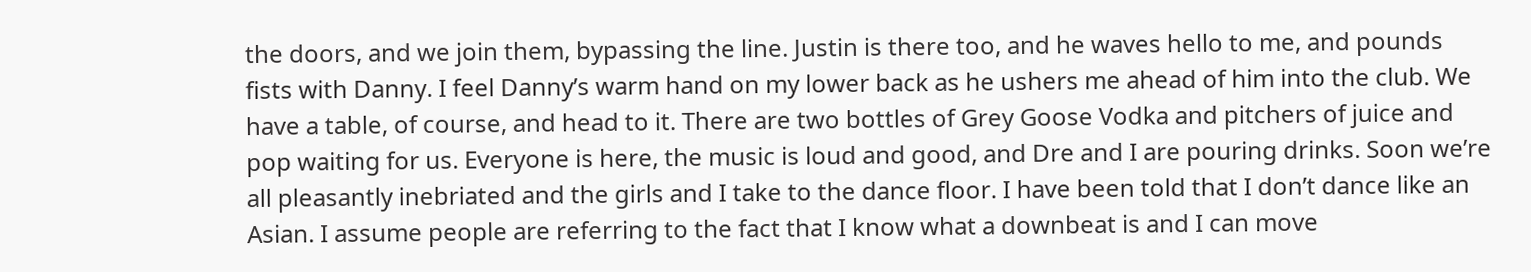the doors, and we join them, bypassing the line. Justin is there too, and he waves hello to me, and pounds fists with Danny. I feel Danny’s warm hand on my lower back as he ushers me ahead of him into the club. We have a table, of course, and head to it. There are two bottles of Grey Goose Vodka and pitchers of juice and pop waiting for us. Everyone is here, the music is loud and good, and Dre and I are pouring drinks. Soon we’re all pleasantly inebriated and the girls and I take to the dance floor. I have been told that I don’t dance like an Asian. I assume people are referring to the fact that I know what a downbeat is and I can move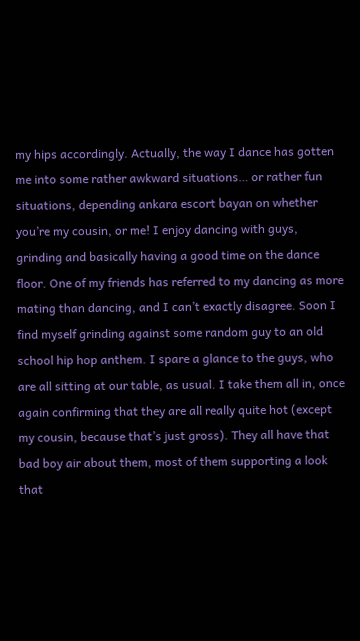my hips accordingly. Actually, the way I dance has gotten me into some rather awkward situations… or rather fun situations, depending ankara escort bayan on whether you’re my cousin, or me! I enjoy dancing with guys, grinding and basically having a good time on the dance floor. One of my friends has referred to my dancing as more mating than dancing, and I can’t exactly disagree. Soon I find myself grinding against some random guy to an old school hip hop anthem. I spare a glance to the guys, who are all sitting at our table, as usual. I take them all in, once again confirming that they are all really quite hot (except my cousin, because that’s just gross). They all have that bad boy air about them, most of them supporting a look that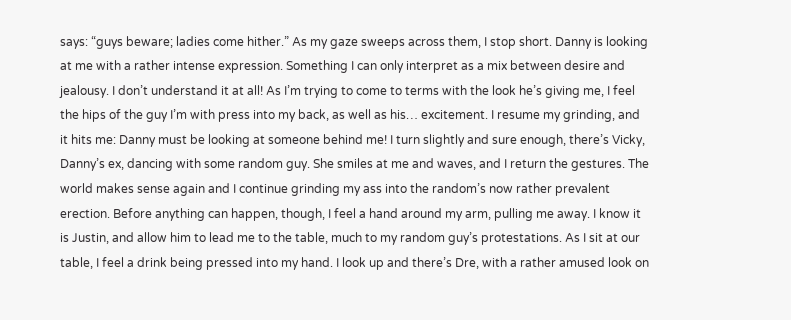says: “guys beware; ladies come hither.” As my gaze sweeps across them, I stop short. Danny is looking at me with a rather intense expression. Something I can only interpret as a mix between desire and jealousy. I don’t understand it at all! As I’m trying to come to terms with the look he’s giving me, I feel the hips of the guy I’m with press into my back, as well as his… excitement. I resume my grinding, and it hits me: Danny must be looking at someone behind me! I turn slightly and sure enough, there’s Vicky, Danny’s ex, dancing with some random guy. She smiles at me and waves, and I return the gestures. The world makes sense again and I continue grinding my ass into the random’s now rather prevalent erection. Before anything can happen, though, I feel a hand around my arm, pulling me away. I know it is Justin, and allow him to lead me to the table, much to my random guy’s protestations. As I sit at our table, I feel a drink being pressed into my hand. I look up and there’s Dre, with a rather amused look on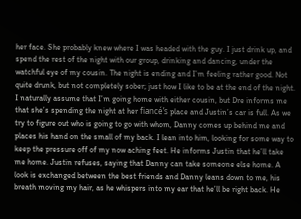her face. She probably knew where I was headed with the guy. I just drink up, and spend the rest of the night with our group, drinking and dancing, under the watchful eye of my cousin. The night is ending and I’m feeling rather good. Not quite drunk, but not completely sober; just how I like to be at the end of the night. I naturally assume that I’m going home with either cousin, but Dre informs me that she’s spending the night at her fiancé’s place and Justin’s car is full. As we try to figure out who is going to go with whom, Danny comes up behind me and places his hand on the small of my back. I lean into him, looking for some way to keep the pressure off of my now aching feet. He informs Justin that he’ll take me home. Justin refuses, saying that Danny can take someone else home. A look is exchanged between the best friends and Danny leans down to me, his breath moving my hair, as he whispers into my ear that he’ll be right back. He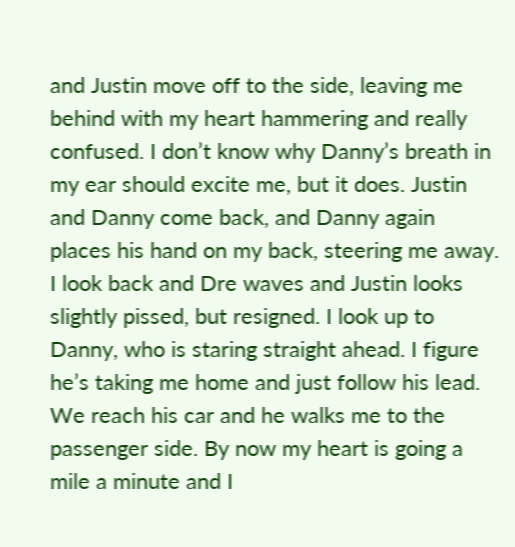and Justin move off to the side, leaving me behind with my heart hammering and really confused. I don’t know why Danny’s breath in my ear should excite me, but it does. Justin and Danny come back, and Danny again places his hand on my back, steering me away. I look back and Dre waves and Justin looks slightly pissed, but resigned. I look up to Danny, who is staring straight ahead. I figure he’s taking me home and just follow his lead. We reach his car and he walks me to the passenger side. By now my heart is going a mile a minute and I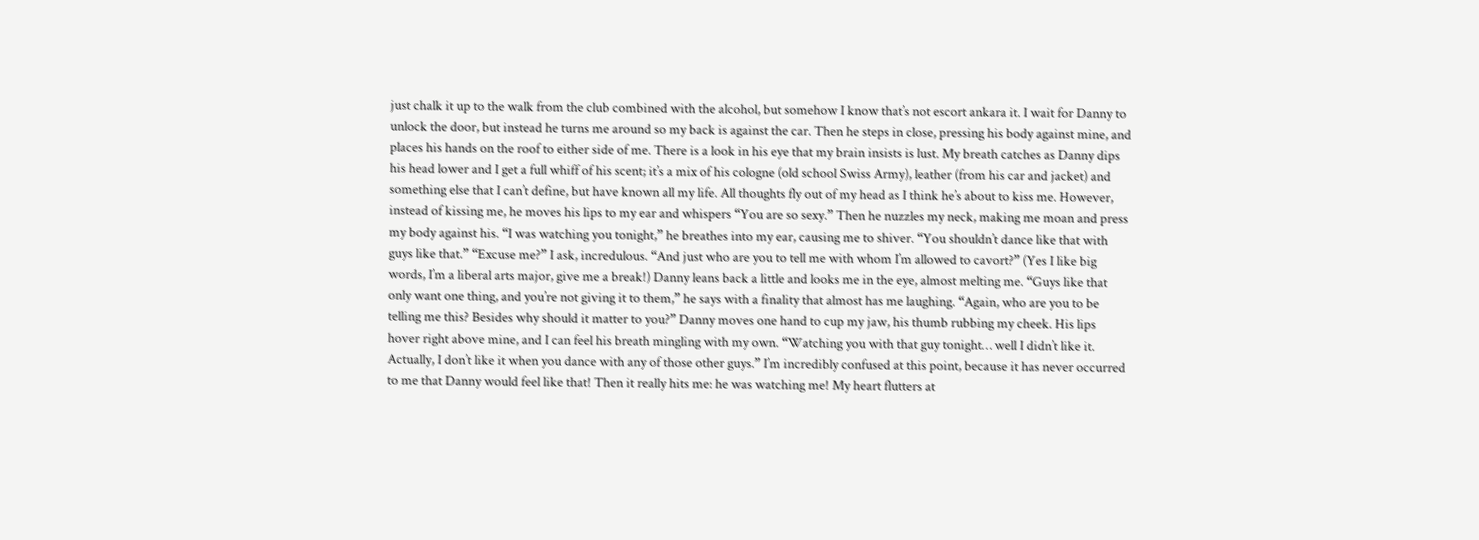just chalk it up to the walk from the club combined with the alcohol, but somehow I know that’s not escort ankara it. I wait for Danny to unlock the door, but instead he turns me around so my back is against the car. Then he steps in close, pressing his body against mine, and places his hands on the roof to either side of me. There is a look in his eye that my brain insists is lust. My breath catches as Danny dips his head lower and I get a full whiff of his scent; it’s a mix of his cologne (old school Swiss Army), leather (from his car and jacket) and something else that I can’t define, but have known all my life. All thoughts fly out of my head as I think he’s about to kiss me. However, instead of kissing me, he moves his lips to my ear and whispers “You are so sexy.” Then he nuzzles my neck, making me moan and press my body against his. “I was watching you tonight,” he breathes into my ear, causing me to shiver. “You shouldn’t dance like that with guys like that.” “Excuse me?” I ask, incredulous. “And just who are you to tell me with whom I’m allowed to cavort?” (Yes I like big words, I’m a liberal arts major, give me a break!) Danny leans back a little and looks me in the eye, almost melting me. “Guys like that only want one thing, and you’re not giving it to them,” he says with a finality that almost has me laughing. “Again, who are you to be telling me this? Besides why should it matter to you?” Danny moves one hand to cup my jaw, his thumb rubbing my cheek. His lips hover right above mine, and I can feel his breath mingling with my own. “Watching you with that guy tonight… well I didn’t like it. Actually, I don’t like it when you dance with any of those other guys.” I’m incredibly confused at this point, because it has never occurred to me that Danny would feel like that! Then it really hits me: he was watching me! My heart flutters at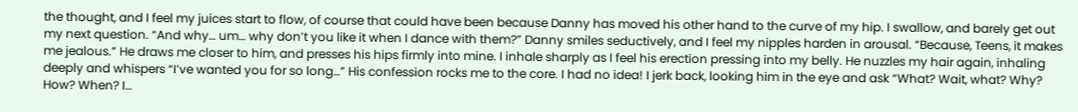the thought, and I feel my juices start to flow, of course that could have been because Danny has moved his other hand to the curve of my hip. I swallow, and barely get out my next question. “And why… um… why don’t you like it when I dance with them?” Danny smiles seductively, and I feel my nipples harden in arousal. “Because, Teens, it makes me jealous.” He draws me closer to him, and presses his hips firmly into mine. I inhale sharply as I feel his erection pressing into my belly. He nuzzles my hair again, inhaling deeply and whispers “I’ve wanted you for so long…” His confession rocks me to the core. I had no idea! I jerk back, looking him in the eye and ask “What? Wait, what? Why? How? When? I…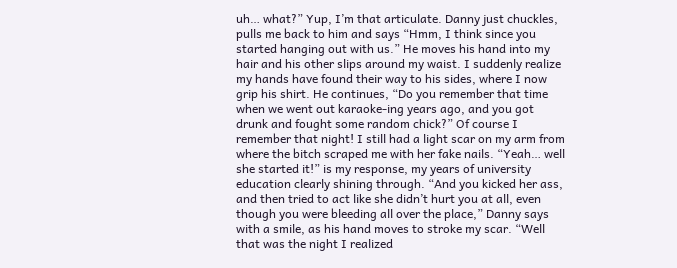uh… what?” Yup, I’m that articulate. Danny just chuckles, pulls me back to him and says “Hmm, I think since you started hanging out with us.” He moves his hand into my hair and his other slips around my waist. I suddenly realize my hands have found their way to his sides, where I now grip his shirt. He continues, “Do you remember that time when we went out karaoke-ing years ago, and you got drunk and fought some random chick?” Of course I remember that night! I still had a light scar on my arm from where the bitch scraped me with her fake nails. “Yeah… well she started it!” is my response, my years of university education clearly shining through. “And you kicked her ass, and then tried to act like she didn’t hurt you at all, even though you were bleeding all over the place,” Danny says with a smile, as his hand moves to stroke my scar. “Well that was the night I realized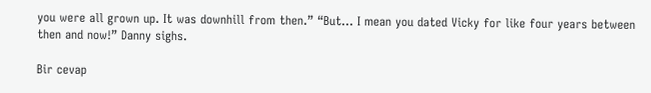you were all grown up. It was downhill from then.” “But… I mean you dated Vicky for like four years between then and now!” Danny sighs.

Bir cevap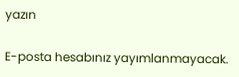yazın

E-posta hesabınız yayımlanmayacak.